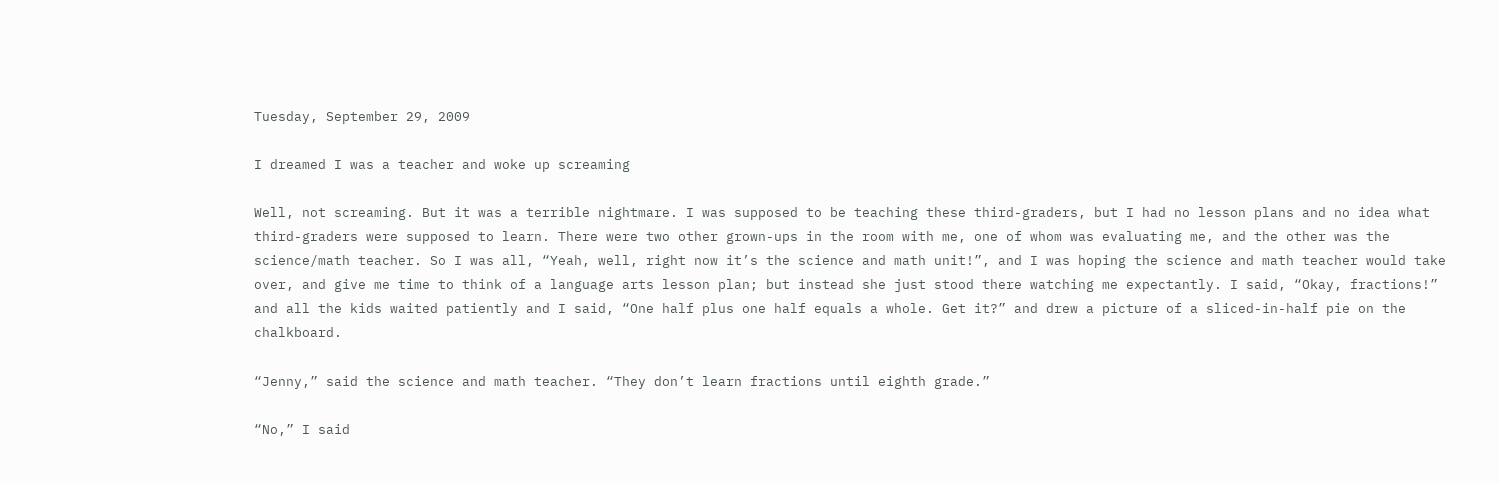Tuesday, September 29, 2009

I dreamed I was a teacher and woke up screaming

Well, not screaming. But it was a terrible nightmare. I was supposed to be teaching these third-graders, but I had no lesson plans and no idea what third-graders were supposed to learn. There were two other grown-ups in the room with me, one of whom was evaluating me, and the other was the science/math teacher. So I was all, “Yeah, well, right now it’s the science and math unit!”, and I was hoping the science and math teacher would take over, and give me time to think of a language arts lesson plan; but instead she just stood there watching me expectantly. I said, “Okay, fractions!” and all the kids waited patiently and I said, “One half plus one half equals a whole. Get it?” and drew a picture of a sliced-in-half pie on the chalkboard.

“Jenny,” said the science and math teacher. “They don’t learn fractions until eighth grade.”

“No,” I said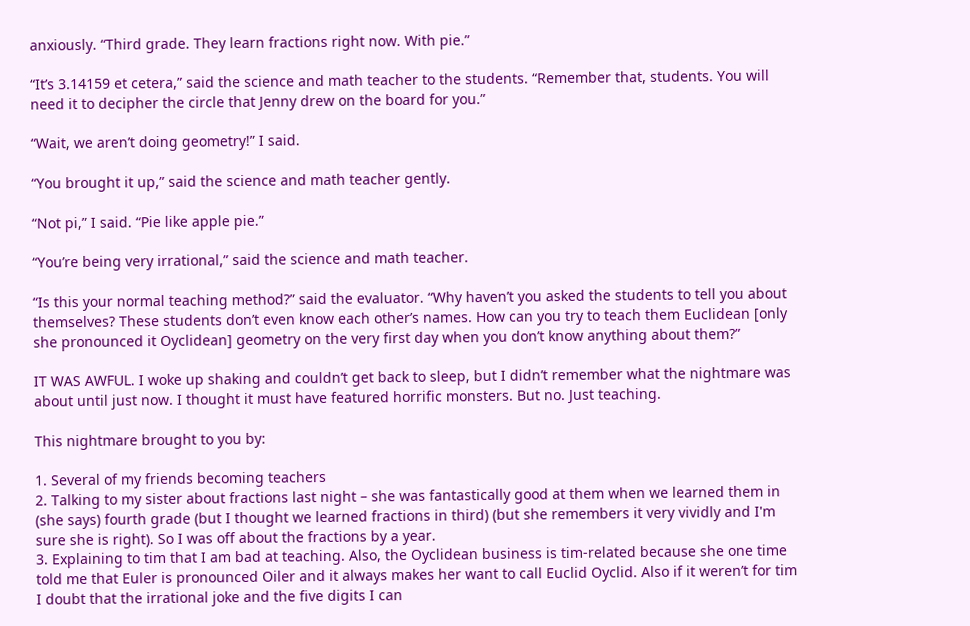anxiously. “Third grade. They learn fractions right now. With pie.”

“It’s 3.14159 et cetera,” said the science and math teacher to the students. “Remember that, students. You will need it to decipher the circle that Jenny drew on the board for you.”

“Wait, we aren’t doing geometry!” I said.

“You brought it up,” said the science and math teacher gently.

“Not pi,” I said. “Pie like apple pie.”

“You’re being very irrational,” said the science and math teacher.

“Is this your normal teaching method?” said the evaluator. “Why haven’t you asked the students to tell you about themselves? These students don’t even know each other’s names. How can you try to teach them Euclidean [only she pronounced it Oyclidean] geometry on the very first day when you don’t know anything about them?”

IT WAS AWFUL. I woke up shaking and couldn’t get back to sleep, but I didn’t remember what the nightmare was about until just now. I thought it must have featured horrific monsters. But no. Just teaching.

This nightmare brought to you by:

1. Several of my friends becoming teachers
2. Talking to my sister about fractions last night – she was fantastically good at them when we learned them in (she says) fourth grade (but I thought we learned fractions in third) (but she remembers it very vividly and I'm sure she is right). So I was off about the fractions by a year.
3. Explaining to tim that I am bad at teaching. Also, the Oyclidean business is tim-related because she one time told me that Euler is pronounced Oiler and it always makes her want to call Euclid Oyclid. Also if it weren’t for tim I doubt that the irrational joke and the five digits I can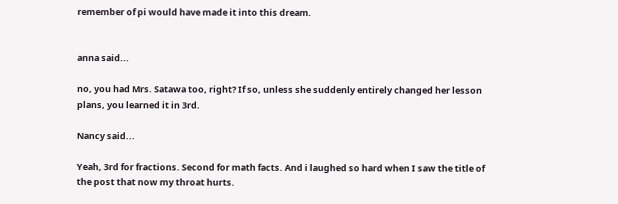remember of pi would have made it into this dream.


anna said...

no, you had Mrs. Satawa too, right? If so, unless she suddenly entirely changed her lesson plans, you learned it in 3rd.

Nancy said...

Yeah, 3rd for fractions. Second for math facts. And i laughed so hard when I saw the title of the post that now my throat hurts.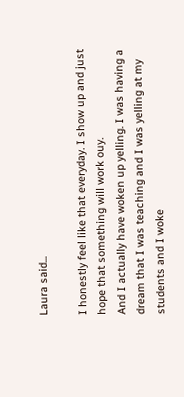Laura said...

I honestly feel like that everyday. I show up and just hope that something will work ouy.
And I actually have woken up yelling. I was having a dream that I was teaching and I was yelling at my students and I woke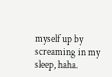myself up by screaming in my sleep, haha.